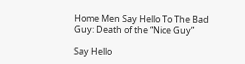Home Men Say Hello To The Bad Guy: Death of the “Nice Guy”

Say Hello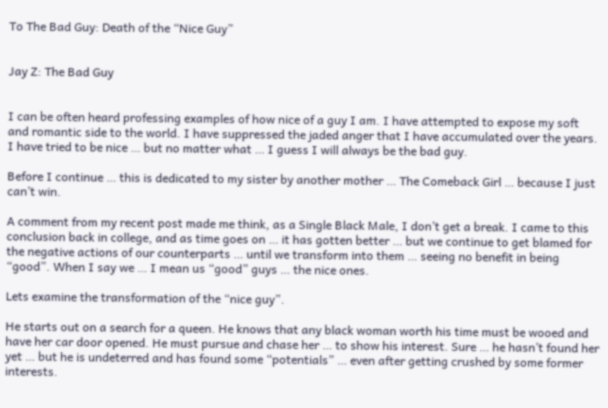To The Bad Guy: Death of the “Nice Guy”


Jay Z: The Bad Guy


I can be often heard professing examples of how nice of a guy I am. I have attempted to expose my soft and romantic side to the world. I have suppressed the jaded anger that I have accumulated over the years. I have tried to be nice … but no matter what … I guess I will always be the bad guy.

Before I continue … this is dedicated to my sister by another mother … The Comeback Girl … because I just can’t win.

A comment from my recent post made me think, as a Single Black Male, I don’t get a break. I came to this conclusion back in college, and as time goes on … it has gotten better … but we continue to get blamed for the negative actions of our counterparts … until we transform into them … seeing no benefit in being “good”. When I say we … I mean us “good” guys … the nice ones.

Lets examine the transformation of the “nice guy”.

He starts out on a search for a queen. He knows that any black woman worth his time must be wooed and have her car door opened. He must pursue and chase her … to show his interest. Sure … he hasn’t found her yet … but he is undeterred and has found some “potentials” … even after getting crushed by some former interests.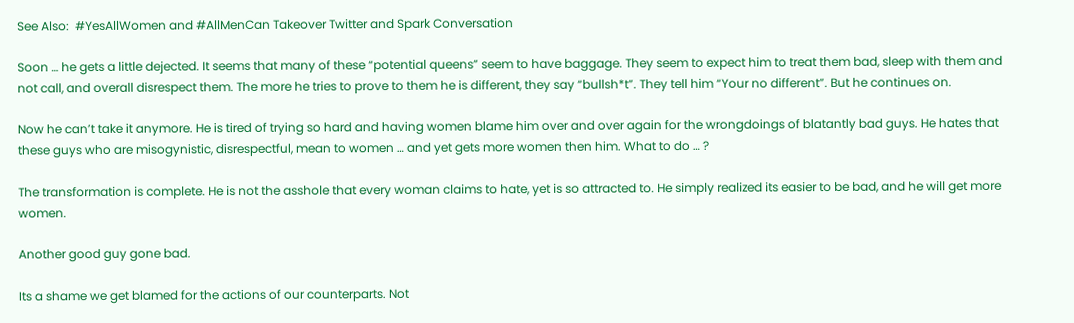See Also:  #YesAllWomen and #AllMenCan Takeover Twitter and Spark Conversation

Soon … he gets a little dejected. It seems that many of these “potential queens” seem to have baggage. They seem to expect him to treat them bad, sleep with them and not call, and overall disrespect them. The more he tries to prove to them he is different, they say “bullsh*t”. They tell him “Your no different”. But he continues on.

Now he can’t take it anymore. He is tired of trying so hard and having women blame him over and over again for the wrongdoings of blatantly bad guys. He hates that these guys who are misogynistic, disrespectful, mean to women … and yet gets more women then him. What to do … ?

The transformation is complete. He is not the asshole that every woman claims to hate, yet is so attracted to. He simply realized its easier to be bad, and he will get more women.

Another good guy gone bad.

Its a shame we get blamed for the actions of our counterparts. Not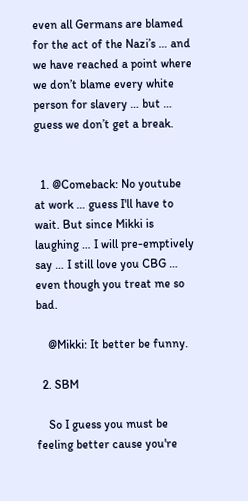even all Germans are blamed for the act of the Nazi’s … and we have reached a point where we don’t blame every white person for slavery … but … guess we don’t get a break.


  1. @Comeback: No youtube at work … guess I'll have to wait. But since Mikki is laughing … I will pre-emptively say … I still love you CBG … even though you treat me so bad.

    @Mikki: It better be funny.

  2. SBM

    So I guess you must be feeling better cause you're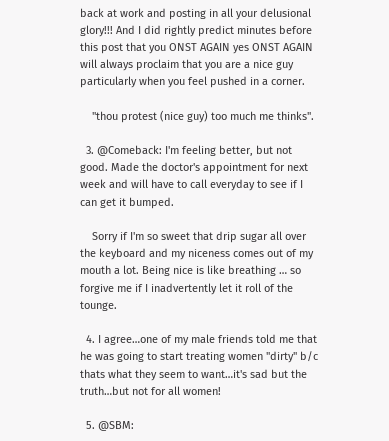back at work and posting in all your delusional glory!!! And I did rightly predict minutes before this post that you ONST AGAIN yes ONST AGAIN will always proclaim that you are a nice guy particularly when you feel pushed in a corner.

    "thou protest (nice guy) too much me thinks".

  3. @Comeback: I'm feeling better, but not good. Made the doctor's appointment for next week and will have to call everyday to see if I can get it bumped.

    Sorry if I'm so sweet that drip sugar all over the keyboard and my niceness comes out of my mouth a lot. Being nice is like breathing … so forgive me if I inadvertently let it roll of the tounge.

  4. I agree…one of my male friends told me that he was going to start treating women "dirty" b/c thats what they seem to want…it's sad but the truth…but not for all women!

  5. @SBM: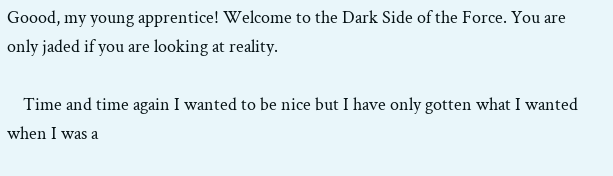Goood, my young apprentice! Welcome to the Dark Side of the Force. You are only jaded if you are looking at reality.

    Time and time again I wanted to be nice but I have only gotten what I wanted when I was a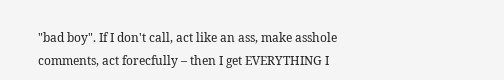"bad boy". If I don't call, act like an ass, make asshole comments, act forecfully – then I get EVERYTHING I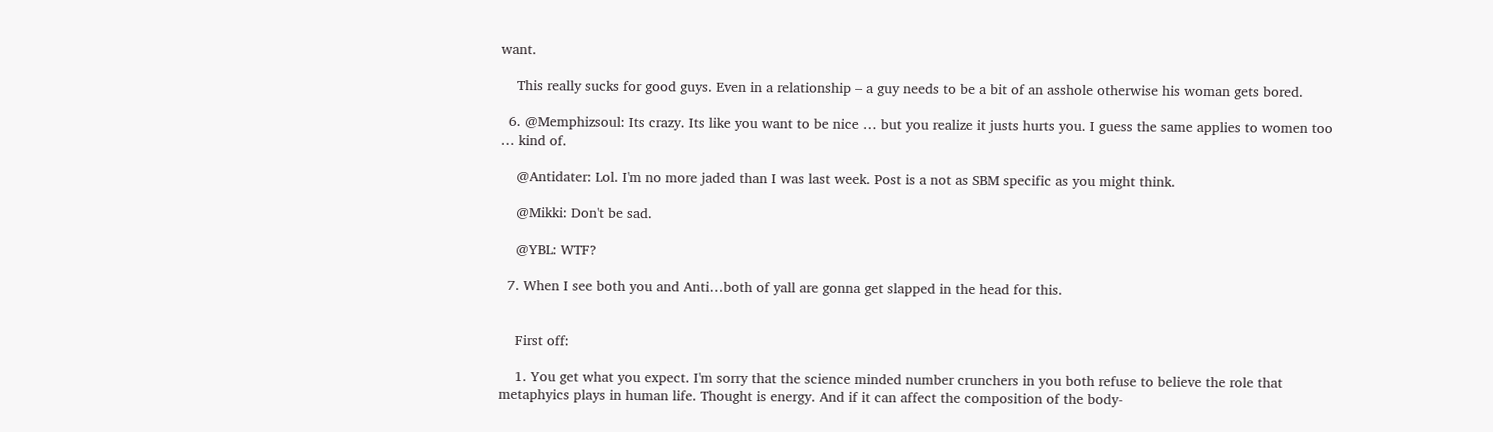want.

    This really sucks for good guys. Even in a relationship – a guy needs to be a bit of an asshole otherwise his woman gets bored.

  6. @Memphizsoul: Its crazy. Its like you want to be nice … but you realize it justs hurts you. I guess the same applies to women too … kind of.

    @Antidater: Lol. I'm no more jaded than I was last week. Post is a not as SBM specific as you might think.

    @Mikki: Don't be sad.

    @YBL: WTF?

  7. When I see both you and Anti…both of yall are gonna get slapped in the head for this.


    First off:

    1. You get what you expect. I'm sorry that the science minded number crunchers in you both refuse to believe the role that metaphyics plays in human life. Thought is energy. And if it can affect the composition of the body-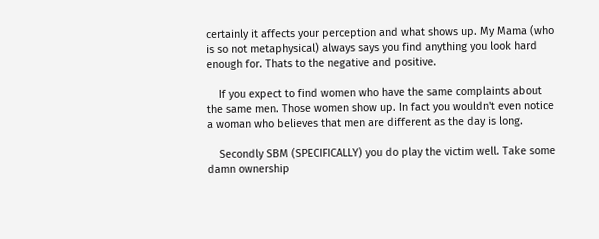certainly it affects your perception and what shows up. My Mama (who is so not metaphysical) always says you find anything you look hard enough for. Thats to the negative and positive.

    If you expect to find women who have the same complaints about the same men. Those women show up. In fact you wouldn't even notice a woman who believes that men are different as the day is long.

    Secondly SBM (SPECIFICALLY) you do play the victim well. Take some damn ownership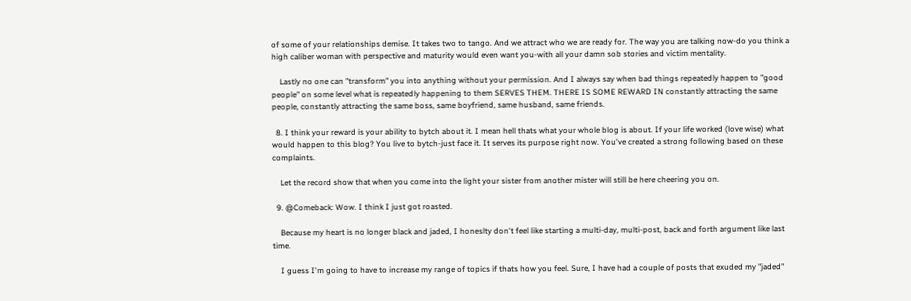of some of your relationships demise. It takes two to tango. And we attract who we are ready for. The way you are talking now-do you think a high caliber woman with perspective and maturity would even want you-with all your damn sob stories and victim mentality.

    Lastly no one can "transform" you into anything without your permission. And I always say when bad things repeatedly happen to "good people" on some level what is repeatedly happening to them SERVES THEM. THERE IS SOME REWARD IN constantly attracting the same people, constantly attracting the same boss, same boyfriend, same husband, same friends.

  8. I think your reward is your ability to bytch about it. I mean hell thats what your whole blog is about. If your life worked (love wise) what would happen to this blog? You live to bytch-just face it. It serves its purpose right now. You've created a strong following based on these complaints.

    Let the record show that when you come into the light your sister from another mister will still be here cheering you on.

  9. @Comeback: Wow. I think I just got roasted.

    Because my heart is no longer black and jaded, I honeslty don't feel like starting a multi-day, multi-post, back and forth argument like last time.

    I guess I'm going to have to increase my range of topics if thats how you feel. Sure, I have had a couple of posts that exuded my "jaded"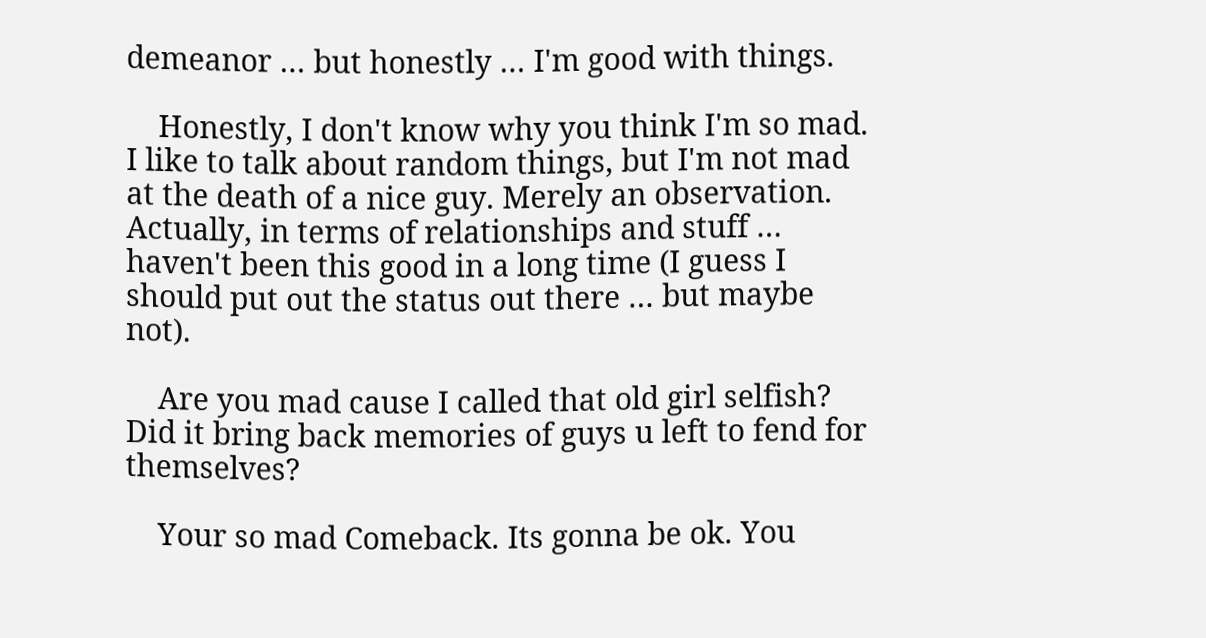demeanor … but honestly … I'm good with things.

    Honestly, I don't know why you think I'm so mad. I like to talk about random things, but I'm not mad at the death of a nice guy. Merely an observation. Actually, in terms of relationships and stuff … haven't been this good in a long time (I guess I should put out the status out there … but maybe not).

    Are you mad cause I called that old girl selfish? Did it bring back memories of guys u left to fend for themselves?

    Your so mad Comeback. Its gonna be ok. You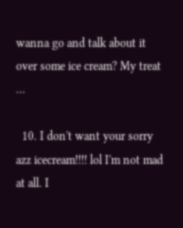wanna go and talk about it over some ice cream? My treat …

  10. I don't want your sorry azz icecream!!!! lol I'm not mad at all. I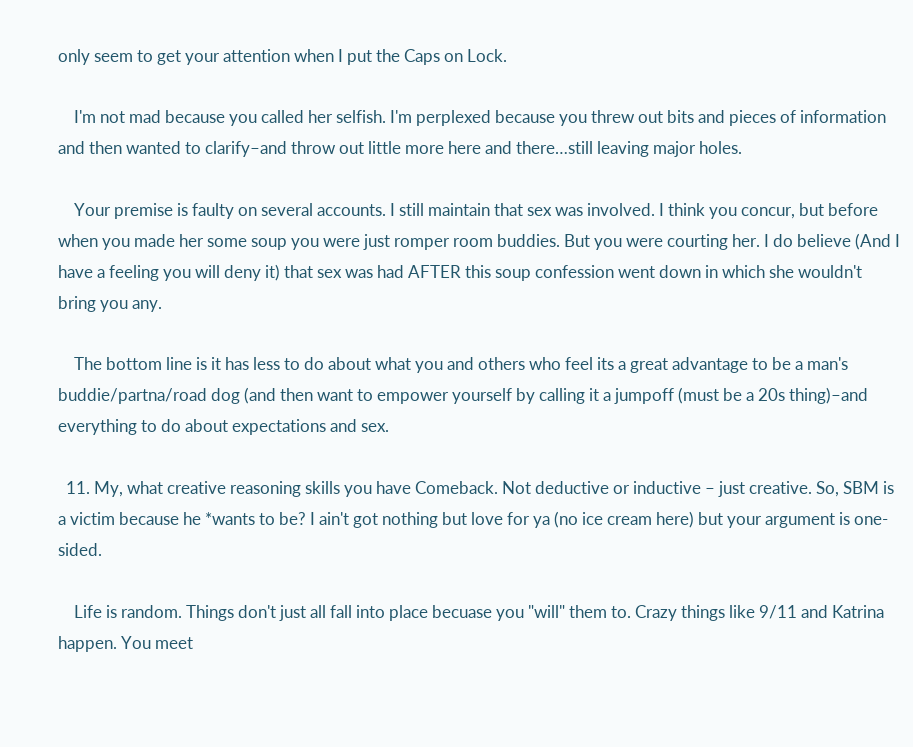only seem to get your attention when I put the Caps on Lock.

    I'm not mad because you called her selfish. I'm perplexed because you threw out bits and pieces of information and then wanted to clarify–and throw out little more here and there…still leaving major holes.

    Your premise is faulty on several accounts. I still maintain that sex was involved. I think you concur, but before when you made her some soup you were just romper room buddies. But you were courting her. I do believe (And I have a feeling you will deny it) that sex was had AFTER this soup confession went down in which she wouldn't bring you any.

    The bottom line is it has less to do about what you and others who feel its a great advantage to be a man's buddie/partna/road dog (and then want to empower yourself by calling it a jumpoff (must be a 20s thing)–and everything to do about expectations and sex.

  11. My, what creative reasoning skills you have Comeback. Not deductive or inductive – just creative. So, SBM is a victim because he *wants to be? I ain't got nothing but love for ya (no ice cream here) but your argument is one-sided.

    Life is random. Things don't just all fall into place becuase you "will" them to. Crazy things like 9/11 and Katrina happen. You meet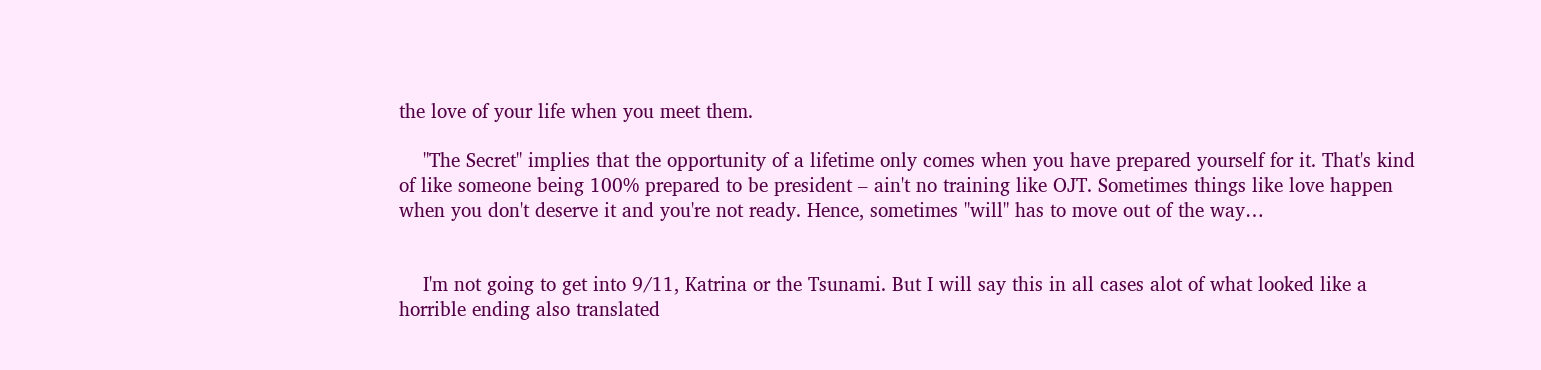the love of your life when you meet them.

    "The Secret" implies that the opportunity of a lifetime only comes when you have prepared yourself for it. That's kind of like someone being 100% prepared to be president – ain't no training like OJT. Sometimes things like love happen when you don't deserve it and you're not ready. Hence, sometimes "will" has to move out of the way…


    I'm not going to get into 9/11, Katrina or the Tsunami. But I will say this in all cases alot of what looked like a horrible ending also translated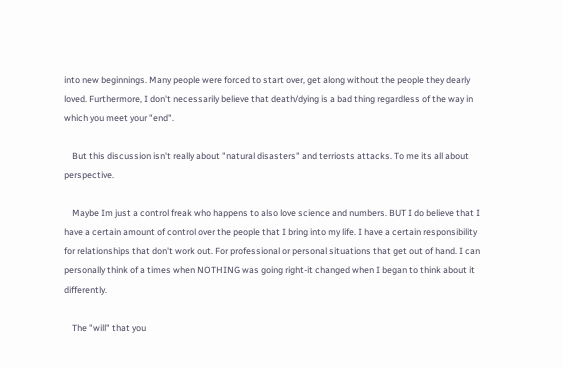into new beginnings. Many people were forced to start over, get along without the people they dearly loved. Furthermore, I don't necessarily believe that death/dying is a bad thing regardless of the way in which you meet your "end".

    But this discussion isn't really about "natural disasters" and terriosts attacks. To me its all about perspective.

    Maybe Im just a control freak who happens to also love science and numbers. BUT I do believe that I have a certain amount of control over the people that I bring into my life. I have a certain responsibility for relationships that don't work out. For professional or personal situations that get out of hand. I can personally think of a times when NOTHING was going right-it changed when I began to think about it differently.

    The "will" that you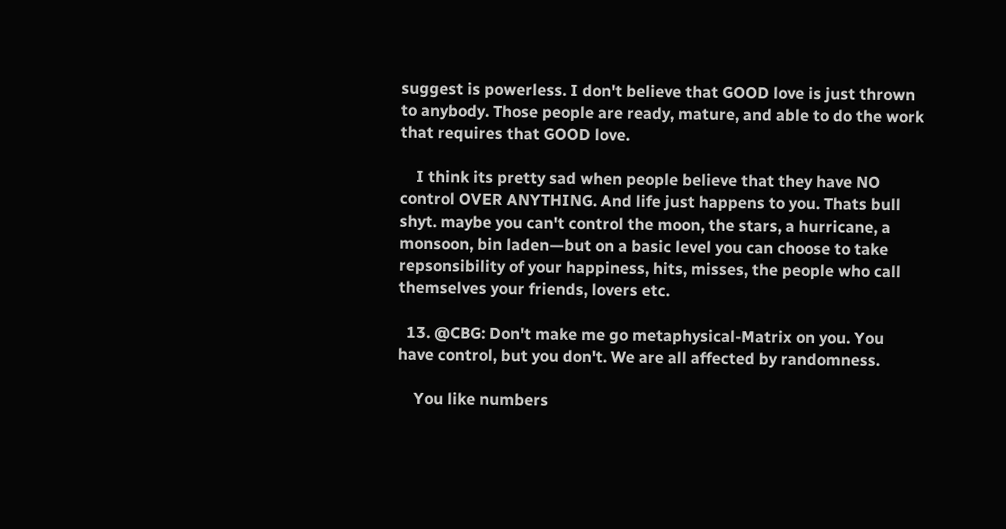suggest is powerless. I don't believe that GOOD love is just thrown to anybody. Those people are ready, mature, and able to do the work that requires that GOOD love.

    I think its pretty sad when people believe that they have NO control OVER ANYTHING. And life just happens to you. Thats bull shyt. maybe you can't control the moon, the stars, a hurricane, a monsoon, bin laden—but on a basic level you can choose to take repsonsibility of your happiness, hits, misses, the people who call themselves your friends, lovers etc.

  13. @CBG: Don't make me go metaphysical-Matrix on you. You have control, but you don't. We are all affected by randomness.

    You like numbers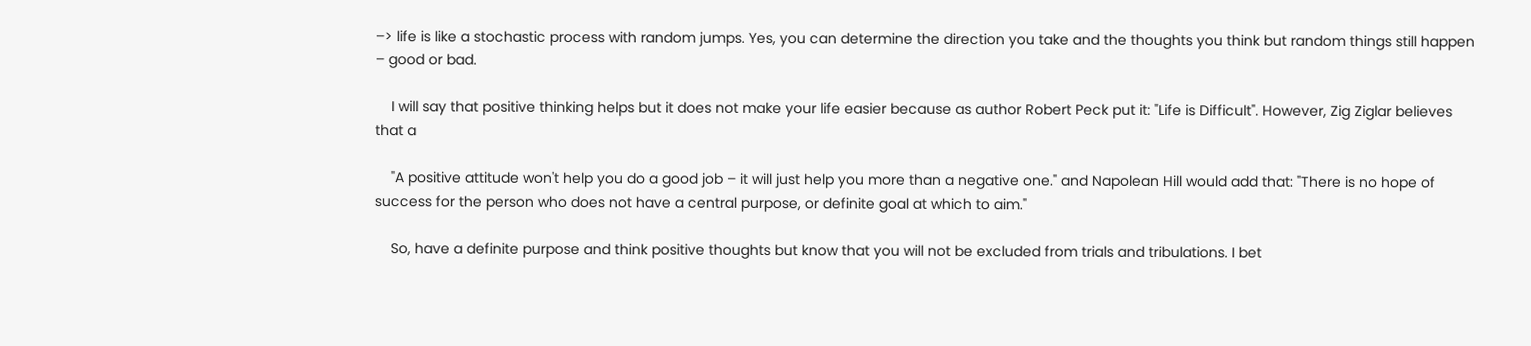–> life is like a stochastic process with random jumps. Yes, you can determine the direction you take and the thoughts you think but random things still happen – good or bad.

    I will say that positive thinking helps but it does not make your life easier because as author Robert Peck put it: "Life is Difficult". However, Zig Ziglar believes that a

    "A positive attitude won't help you do a good job – it will just help you more than a negative one." and Napolean Hill would add that: "There is no hope of success for the person who does not have a central purpose, or definite goal at which to aim."

    So, have a definite purpose and think positive thoughts but know that you will not be excluded from trials and tribulations. I bet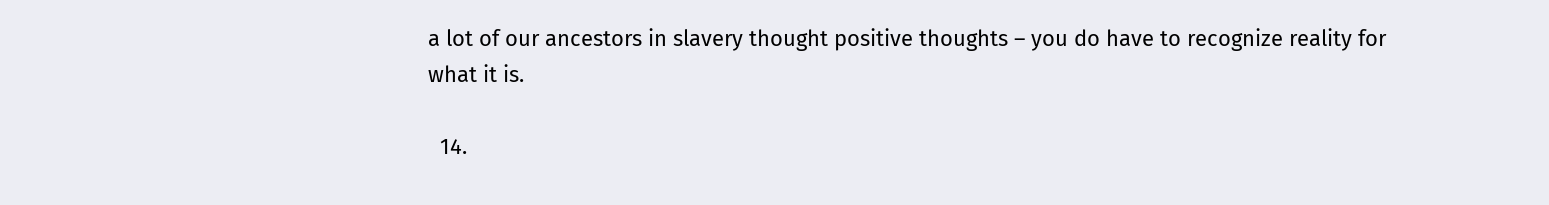a lot of our ancestors in slavery thought positive thoughts – you do have to recognize reality for what it is.

  14.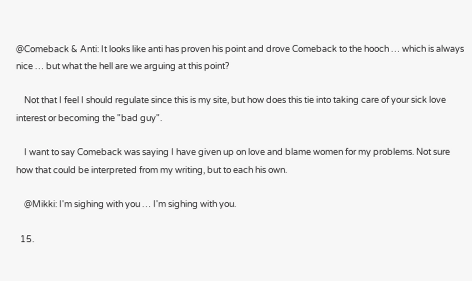@Comeback & Anti: It looks like anti has proven his point and drove Comeback to the hooch … which is always nice … but what the hell are we arguing at this point?

    Not that I feel I should regulate since this is my site, but how does this tie into taking care of your sick love interest or becoming the "bad guy".

    I want to say Comeback was saying I have given up on love and blame women for my problems. Not sure how that could be interpreted from my writing, but to each his own.

    @Mikki: I'm sighing with you … I'm sighing with you.

  15.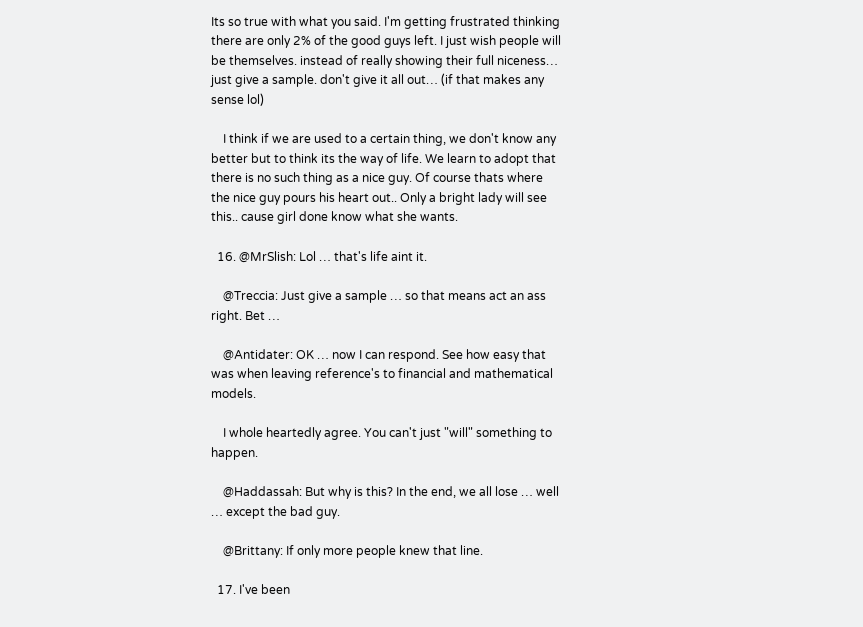Its so true with what you said. I'm getting frustrated thinking there are only 2% of the good guys left. I just wish people will be themselves. instead of really showing their full niceness… just give a sample. don't give it all out… (if that makes any sense lol)

    I think if we are used to a certain thing, we don't know any better but to think its the way of life. We learn to adopt that there is no such thing as a nice guy. Of course thats where the nice guy pours his heart out.. Only a bright lady will see this.. cause girl done know what she wants.

  16. @MrSlish: Lol … that's life aint it.

    @Treccia: Just give a sample … so that means act an ass right. Bet …

    @Antidater: OK … now I can respond. See how easy that was when leaving reference's to financial and mathematical models.

    I whole heartedly agree. You can't just "will" something to happen.

    @Haddassah: But why is this? In the end, we all lose … well … except the bad guy.

    @Brittany: If only more people knew that line.

  17. I've been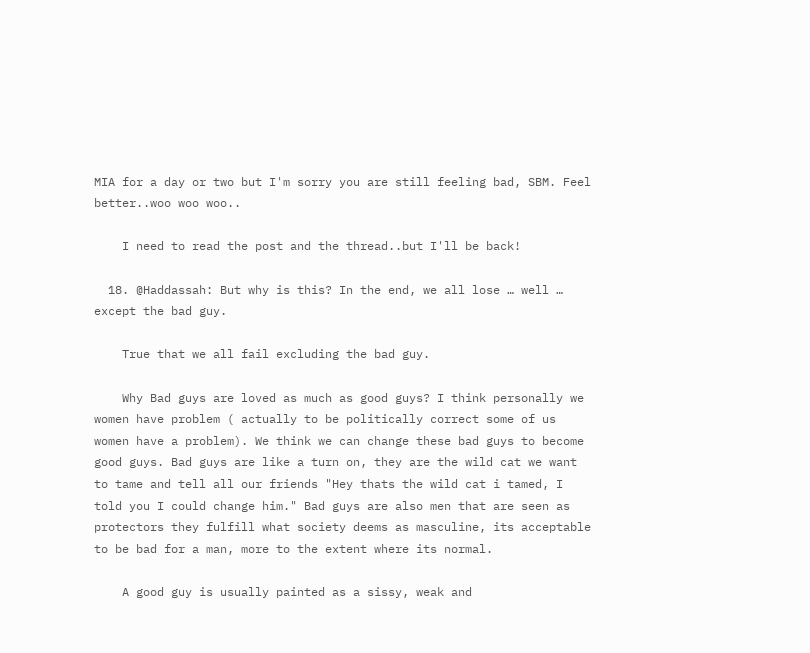MIA for a day or two but I'm sorry you are still feeling bad, SBM. Feel better..woo woo woo..

    I need to read the post and the thread..but I'll be back!

  18. @Haddassah: But why is this? In the end, we all lose … well … except the bad guy.

    True that we all fail excluding the bad guy.

    Why Bad guys are loved as much as good guys? I think personally we women have problem ( actually to be politically correct some of us women have a problem). We think we can change these bad guys to become good guys. Bad guys are like a turn on, they are the wild cat we want to tame and tell all our friends "Hey thats the wild cat i tamed, I told you I could change him." Bad guys are also men that are seen as protectors they fulfill what society deems as masculine, its acceptable to be bad for a man, more to the extent where its normal.

    A good guy is usually painted as a sissy, weak and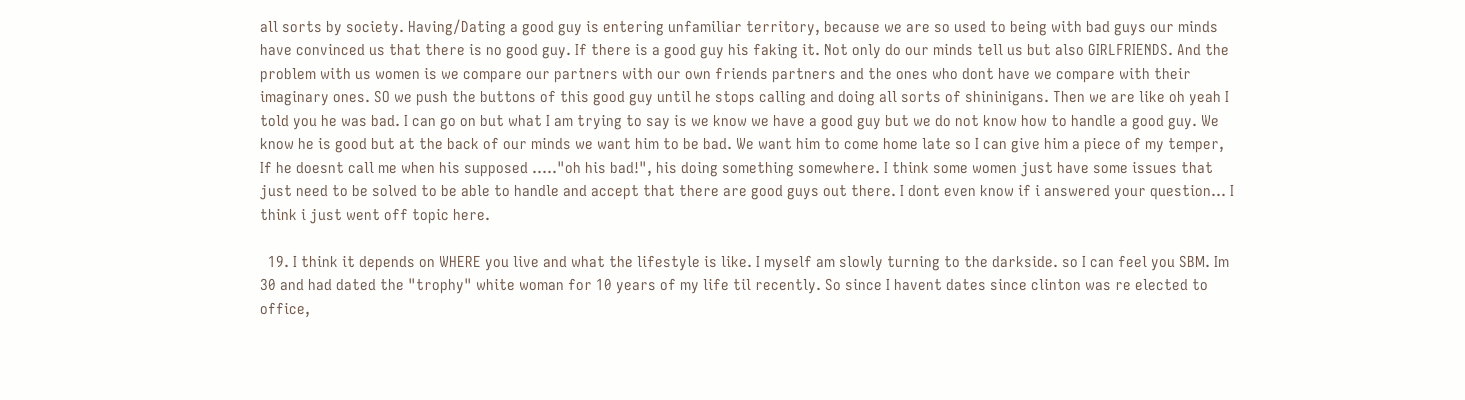all sorts by society. Having/Dating a good guy is entering unfamiliar territory, because we are so used to being with bad guys our minds have convinced us that there is no good guy. If there is a good guy his faking it. Not only do our minds tell us but also GIRLFRIENDS. And the problem with us women is we compare our partners with our own friends partners and the ones who dont have we compare with their imaginary ones. SO we push the buttons of this good guy until he stops calling and doing all sorts of shininigans. Then we are like oh yeah I told you he was bad. I can go on but what I am trying to say is we know we have a good guy but we do not know how to handle a good guy. We know he is good but at the back of our minds we want him to be bad. We want him to come home late so I can give him a piece of my temper, If he doesnt call me when his supposed ….."oh his bad!", his doing something somewhere. I think some women just have some issues that just need to be solved to be able to handle and accept that there are good guys out there. I dont even know if i answered your question… I think i just went off topic here.

  19. I think it depends on WHERE you live and what the lifestyle is like. I myself am slowly turning to the darkside. so I can feel you SBM. Im 30 and had dated the "trophy" white woman for 10 years of my life til recently. So since I havent dates since clinton was re elected to office,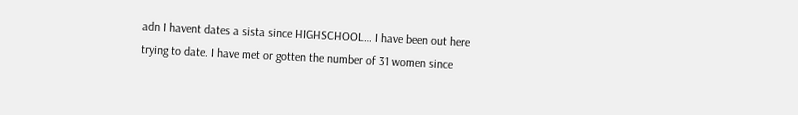adn I havent dates a sista since HIGHSCHOOL… I have been out here trying to date. I have met or gotten the number of 31 women since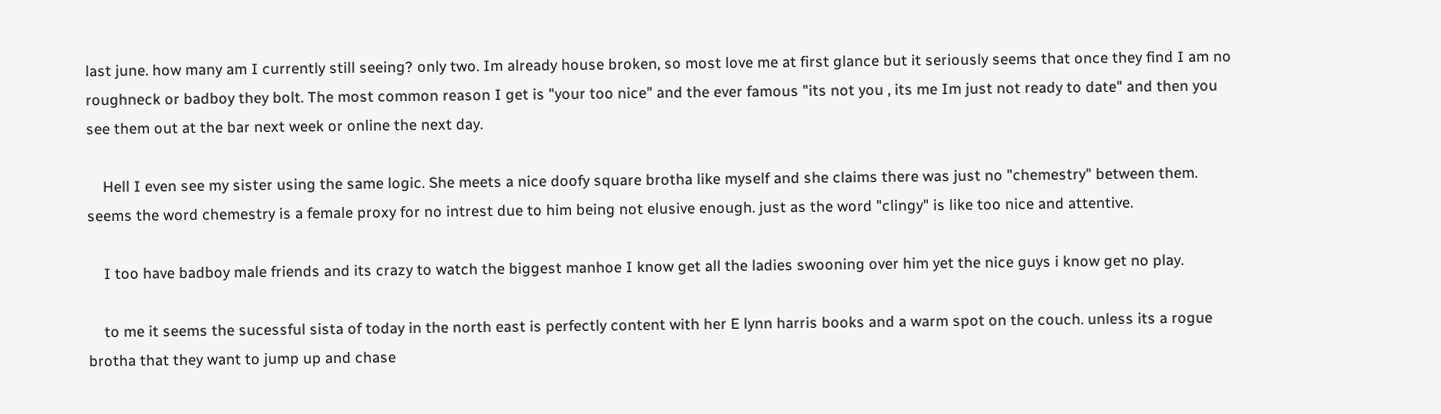last june. how many am I currently still seeing? only two. Im already house broken, so most love me at first glance but it seriously seems that once they find I am no roughneck or badboy they bolt. The most common reason I get is "your too nice" and the ever famous "its not you , its me Im just not ready to date" and then you see them out at the bar next week or online the next day.

    Hell I even see my sister using the same logic. She meets a nice doofy square brotha like myself and she claims there was just no "chemestry" between them. seems the word chemestry is a female proxy for no intrest due to him being not elusive enough. just as the word "clingy" is like too nice and attentive.

    I too have badboy male friends and its crazy to watch the biggest manhoe I know get all the ladies swooning over him yet the nice guys i know get no play.

    to me it seems the sucessful sista of today in the north east is perfectly content with her E lynn harris books and a warm spot on the couch. unless its a rogue brotha that they want to jump up and chase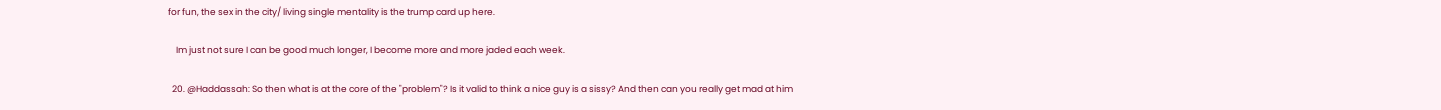for fun, the sex in the city/ living single mentality is the trump card up here.

    Im just not sure I can be good much longer, I become more and more jaded each week.

  20. @Haddassah: So then what is at the core of the "problem"? Is it valid to think a nice guy is a sissy? And then can you really get mad at him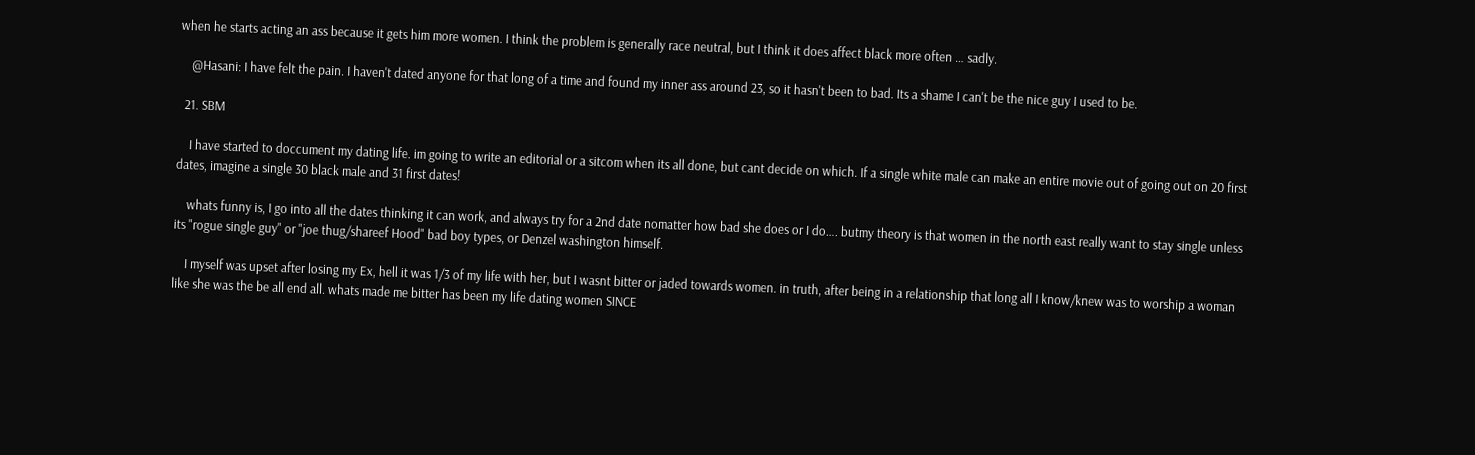when he starts acting an ass because it gets him more women. I think the problem is generally race neutral, but I think it does affect black more often … sadly.

    @Hasani: I have felt the pain. I haven't dated anyone for that long of a time and found my inner ass around 23, so it hasn't been to bad. Its a shame I can't be the nice guy I used to be.

  21. SBM

    I have started to doccument my dating life. im going to write an editorial or a sitcom when its all done, but cant decide on which. If a single white male can make an entire movie out of going out on 20 first dates, imagine a single 30 black male and 31 first dates!

    whats funny is, I go into all the dates thinking it can work, and always try for a 2nd date nomatter how bad she does or I do…. butmy theory is that women in the north east really want to stay single unless its "rogue single guy" or "joe thug/shareef Hood" bad boy types, or Denzel washington himself.

    I myself was upset after losing my Ex, hell it was 1/3 of my life with her, but I wasnt bitter or jaded towards women. in truth, after being in a relationship that long all I know/knew was to worship a woman like she was the be all end all. whats made me bitter has been my life dating women SINCE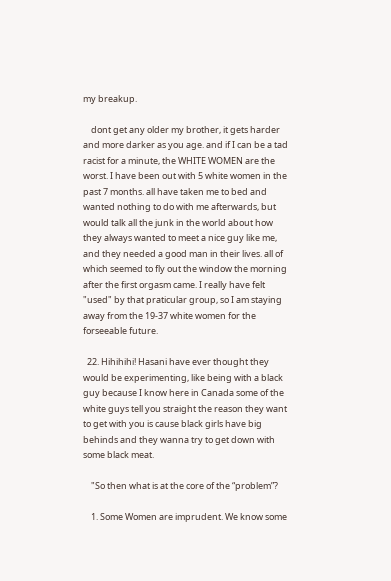my breakup.

    dont get any older my brother, it gets harder and more darker as you age. and if I can be a tad racist for a minute, the WHITE WOMEN are the worst. I have been out with 5 white women in the past 7 months. all have taken me to bed and wanted nothing to do with me afterwards, but would talk all the junk in the world about how they always wanted to meet a nice guy like me, and they needed a good man in their lives. all of which seemed to fly out the window the morning after the first orgasm came. I really have felt "used" by that praticular group, so I am staying away from the 19-37 white women for the forseeable future.

  22. Hihihihi! Hasani have ever thought they would be experimenting, like being with a black guy because I know here in Canada some of the white guys tell you straight the reason they want to get with you is cause black girls have big behinds and they wanna try to get down with some black meat.

    "So then what is at the core of the “problem”?

    1. Some Women are imprudent. We know some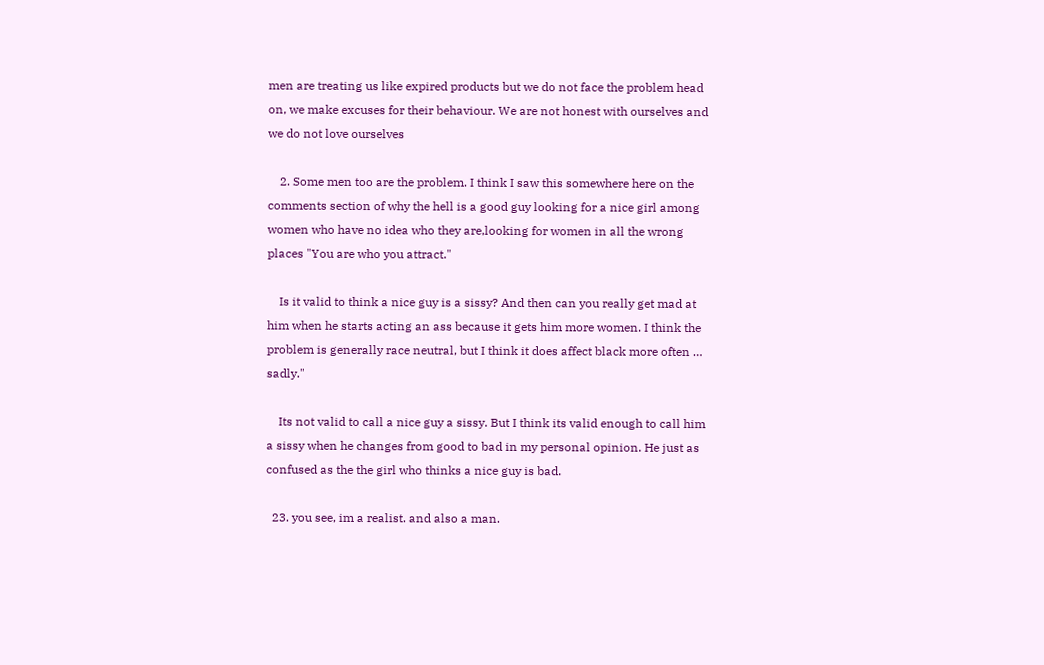men are treating us like expired products but we do not face the problem head on, we make excuses for their behaviour. We are not honest with ourselves and we do not love ourselves

    2. Some men too are the problem. I think I saw this somewhere here on the comments section of why the hell is a good guy looking for a nice girl among women who have no idea who they are,looking for women in all the wrong places "You are who you attract."

    Is it valid to think a nice guy is a sissy? And then can you really get mad at him when he starts acting an ass because it gets him more women. I think the problem is generally race neutral, but I think it does affect black more often … sadly."

    Its not valid to call a nice guy a sissy. But I think its valid enough to call him a sissy when he changes from good to bad in my personal opinion. He just as confused as the the girl who thinks a nice guy is bad.

  23. you see, im a realist. and also a man.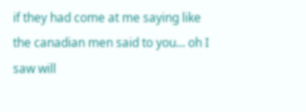if they had come at me saying like the canadian men said to you… oh I saw will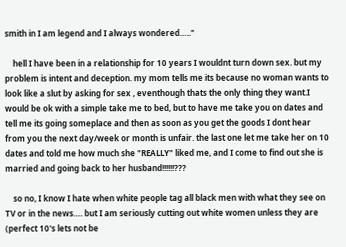smith in I am legend and I always wondered….."

    hell I have been in a relationship for 10 years I wouldnt turn down sex. but my problem is intent and deception. my mom tells me its because no woman wants to look like a slut by asking for sex , eventhough thats the only thing they want.I would be ok with a simple take me to bed, but to have me take you on dates and tell me its going someplace and then as soon as you get the goods I dont hear from you the next day/week or month is unfair. the last one let me take her on 10 dates and told me how much she "REALLY" liked me, and I come to find out she is married and going back to her husband!!!!!!???

    so no, I know I hate when white people tag all black men with what they see on TV or in the news…. but I am seriously cutting out white women unless they are (perfect 10's lets not be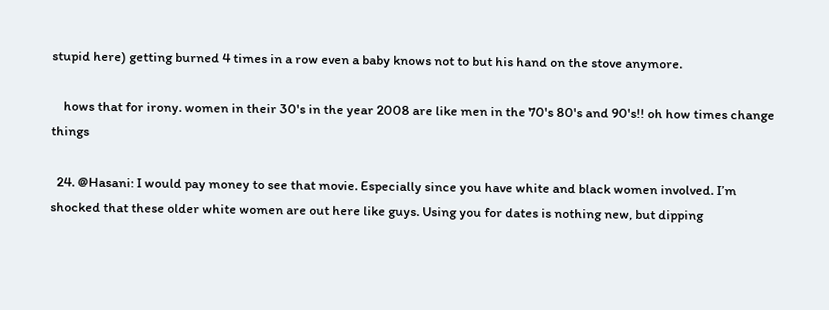stupid here) getting burned 4 times in a row even a baby knows not to but his hand on the stove anymore.

    hows that for irony. women in their 30's in the year 2008 are like men in the 70's 80's and 90's!! oh how times change things

  24. @Hasani: I would pay money to see that movie. Especially since you have white and black women involved. I’m shocked that these older white women are out here like guys. Using you for dates is nothing new, but dipping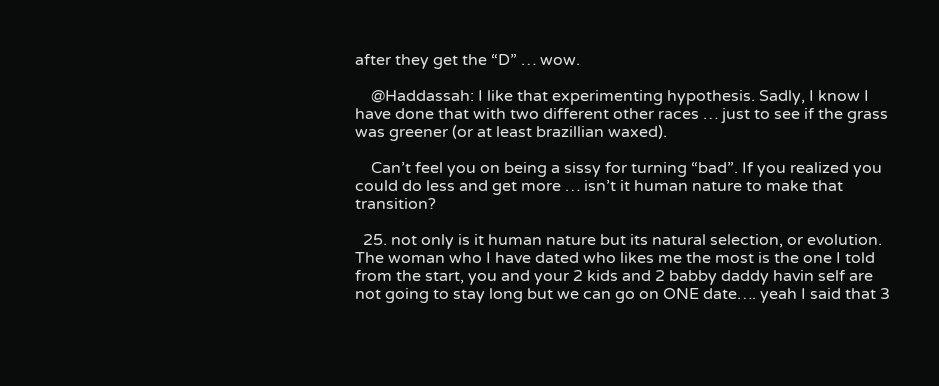after they get the “D” … wow.

    @Haddassah: I like that experimenting hypothesis. Sadly, I know I have done that with two different other races … just to see if the grass was greener (or at least brazillian waxed).

    Can’t feel you on being a sissy for turning “bad”. If you realized you could do less and get more … isn’t it human nature to make that transition?

  25. not only is it human nature but its natural selection, or evolution. The woman who I have dated who likes me the most is the one I told from the start, you and your 2 kids and 2 babby daddy havin self are not going to stay long but we can go on ONE date…. yeah I said that 3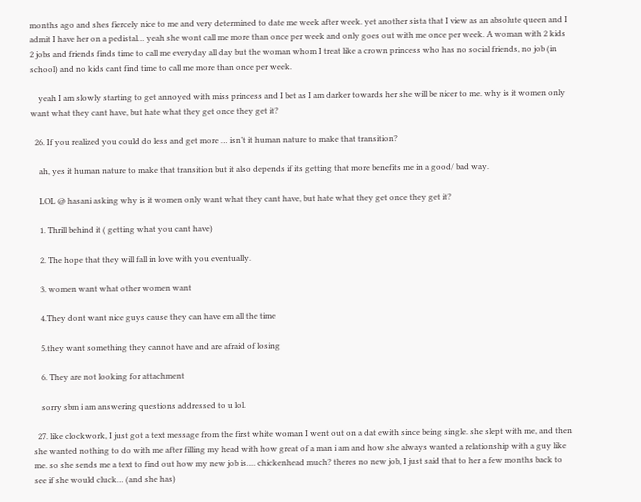months ago and shes fiercely nice to me and very determined to date me week after week. yet another sista that I view as an absolute queen and I admit I have her on a pedistal… yeah she wont call me more than once per week and only goes out with me once per week. A woman with 2 kids 2 jobs and friends finds time to call me everyday all day but the woman whom I treat like a crown princess who has no social friends, no job (in school) and no kids cant find time to call me more than once per week.

    yeah I am slowly starting to get annoyed with miss princess and I bet as I am darker towards her she will be nicer to me. why is it women only want what they cant have, but hate what they get once they get it?

  26. If you realized you could do less and get more … isn’t it human nature to make that transition?

    ah, yes it human nature to make that transition but it also depends if its getting that more benefits me in a good/ bad way.

    LOL @ hasani asking why is it women only want what they cant have, but hate what they get once they get it?

    1. Thrill behind it ( getting what you cant have)

    2. The hope that they will fall in love with you eventually.

    3. women want what other women want

    4.They dont want nice guys cause they can have em all the time

    5.they want something they cannot have and are afraid of losing

    6. They are not looking for attachment

    sorry sbm i am answering questions addressed to u lol.

  27. like clockwork, I just got a text message from the first white woman I went out on a dat ewith since being single. she slept with me, and then she wanted nothing to do with me after filling my head with how great of a man i am and how she always wanted a relationship with a guy like me. so she sends me a text to find out how my new job is…. chickenhead much? theres no new job, I just said that to her a few months back to see if she would cluck… (and she has)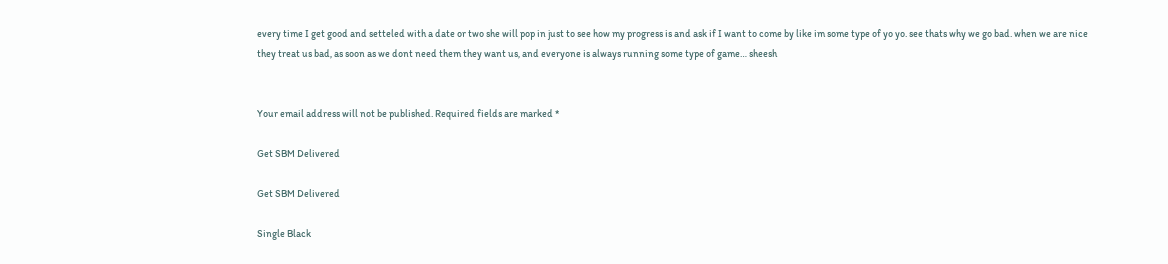every time I get good and setteled with a date or two she will pop in just to see how my progress is and ask if I want to come by like im some type of yo yo. see thats why we go bad. when we are nice they treat us bad, as soon as we dont need them they want us, and everyone is always running some type of game… sheesh


Your email address will not be published. Required fields are marked *

Get SBM Delivered

Get SBM Delivered

Single Black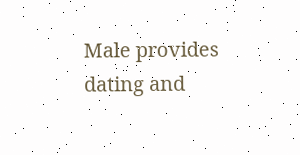Male provides dating and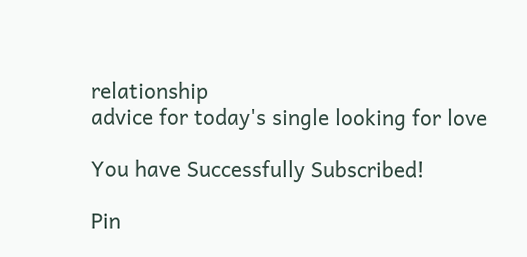relationship
advice for today's single looking for love

You have Successfully Subscribed!

Pin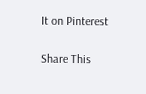It on Pinterest

Share This